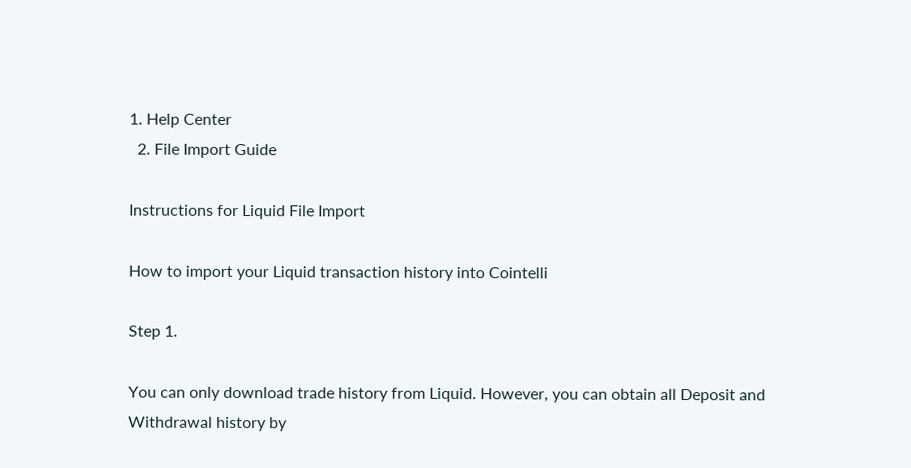1. Help Center
  2. File Import Guide

Instructions for Liquid File Import

How to import your Liquid transaction history into Cointelli

Step 1.

You can only download trade history from Liquid. However, you can obtain all Deposit and Withdrawal history by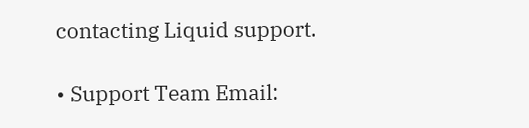contacting Liquid support.

• Support Team Email: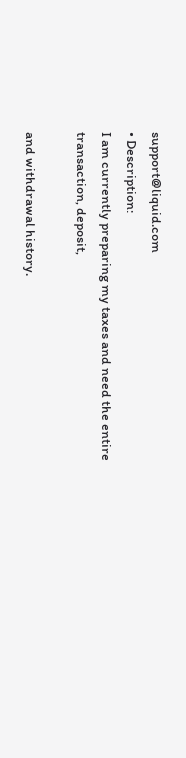support@liquid.com
• Description:
I am currently preparing my taxes and need the entire transaction, deposit,

and withdrawal history.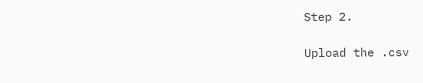Step 2.

Upload the .csv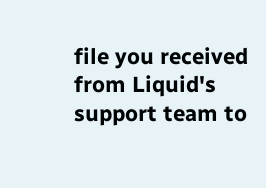file you received from Liquid's support team to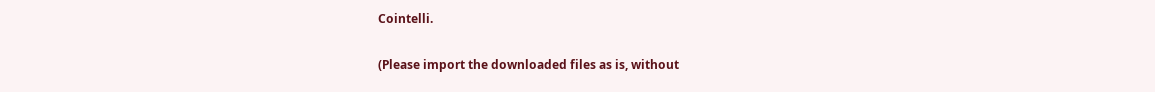Cointelli.

(Please import the downloaded files as is, without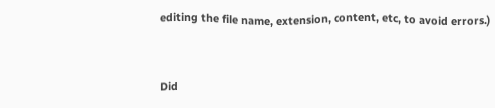editing the file name, extension, content, etc, to avoid errors.)



Did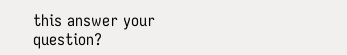this answer your question?